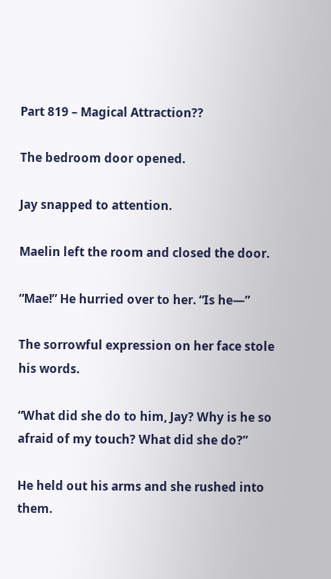Part 819 – Magical Attraction??

The bedroom door opened.

Jay snapped to attention.

Maelin left the room and closed the door.

“Mae!” He hurried over to her. “Is he—”

The sorrowful expression on her face stole his words.

“What did she do to him, Jay? Why is he so afraid of my touch? What did she do?”

He held out his arms and she rushed into them.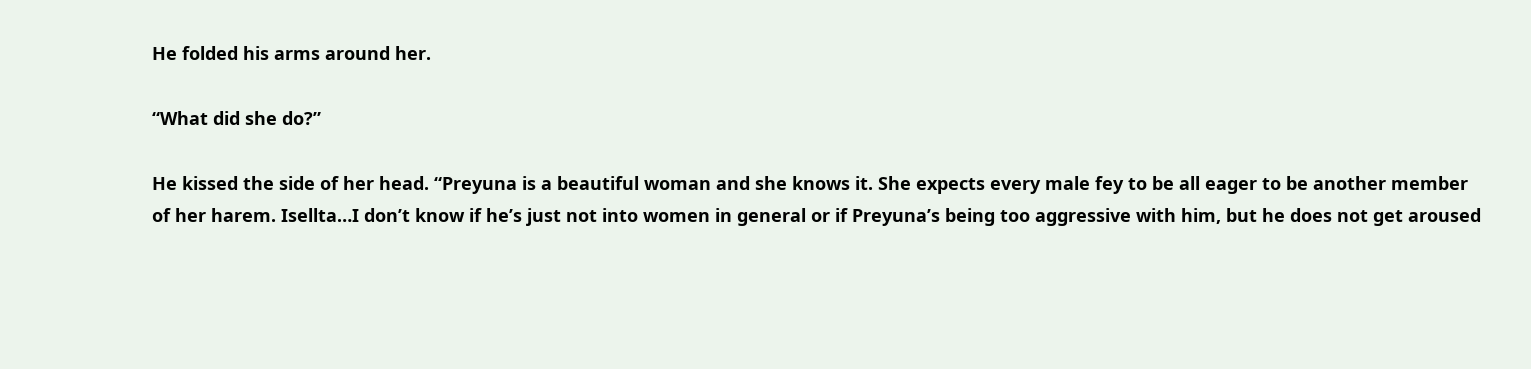He folded his arms around her.

“What did she do?”

He kissed the side of her head. “Preyuna is a beautiful woman and she knows it. She expects every male fey to be all eager to be another member of her harem. Isellta…I don’t know if he’s just not into women in general or if Preyuna’s being too aggressive with him, but he does not get aroused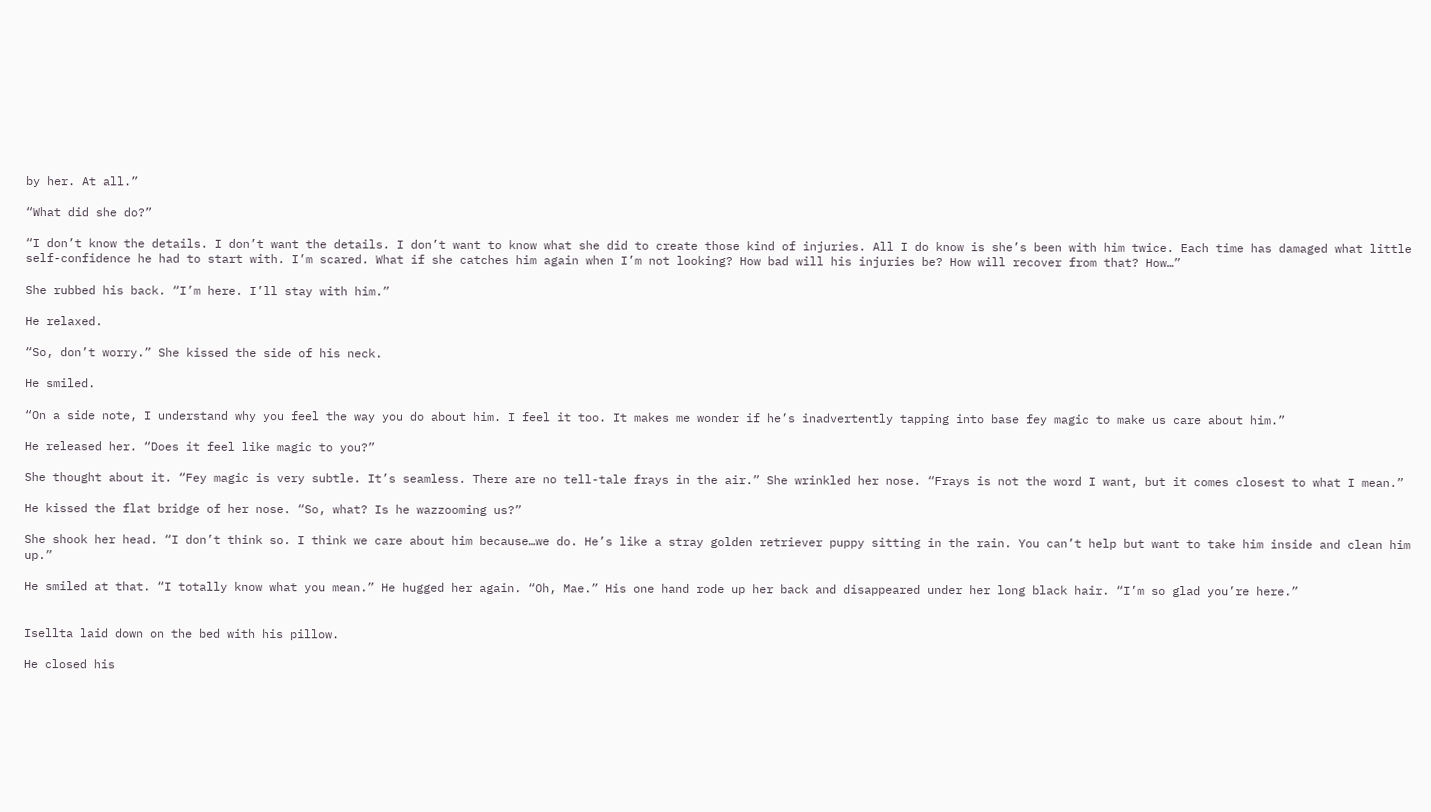by her. At all.”

“What did she do?”

“I don’t know the details. I don’t want the details. I don’t want to know what she did to create those kind of injuries. All I do know is she’s been with him twice. Each time has damaged what little self-confidence he had to start with. I’m scared. What if she catches him again when I’m not looking? How bad will his injuries be? How will recover from that? How…”

She rubbed his back. “I’m here. I’ll stay with him.”

He relaxed.

“So, don’t worry.” She kissed the side of his neck.

He smiled.

“On a side note, I understand why you feel the way you do about him. I feel it too. It makes me wonder if he’s inadvertently tapping into base fey magic to make us care about him.”

He released her. “Does it feel like magic to you?”

She thought about it. “Fey magic is very subtle. It’s seamless. There are no tell-tale frays in the air.” She wrinkled her nose. “Frays is not the word I want, but it comes closest to what I mean.”

He kissed the flat bridge of her nose. “So, what? Is he wazzooming us?”

She shook her head. “I don’t think so. I think we care about him because…we do. He’s like a stray golden retriever puppy sitting in the rain. You can’t help but want to take him inside and clean him up.”

He smiled at that. “I totally know what you mean.” He hugged her again. “Oh, Mae.” His one hand rode up her back and disappeared under her long black hair. “I’m so glad you’re here.”


Isellta laid down on the bed with his pillow.

He closed his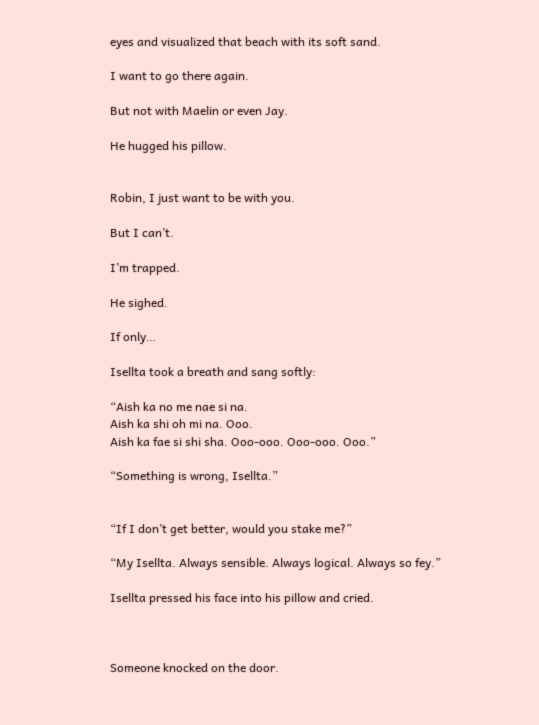eyes and visualized that beach with its soft sand.

I want to go there again.

But not with Maelin or even Jay.

He hugged his pillow.


Robin, I just want to be with you.

But I can’t.

I’m trapped.

He sighed.

If only…

Isellta took a breath and sang softly:

“Aish ka no me nae si na.
Aish ka shi oh mi na. Ooo.
Aish ka fae si shi sha. Ooo-ooo. Ooo-ooo. Ooo.”

“Something is wrong, Isellta.”


“If I don’t get better, would you stake me?”

“My Isellta. Always sensible. Always logical. Always so fey.”

Isellta pressed his face into his pillow and cried.



Someone knocked on the door.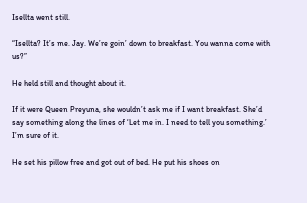Isellta went still.

“Isellta? It’s me. Jay. We’re goin’ down to breakfast. You wanna come with us?”

He held still and thought about it.

If it were Queen Preyuna, she wouldn’t ask me if I want breakfast. She’d say something along the lines of ‘Let me in. I need to tell you something.’ I’m sure of it.

He set his pillow free and got out of bed. He put his shoes on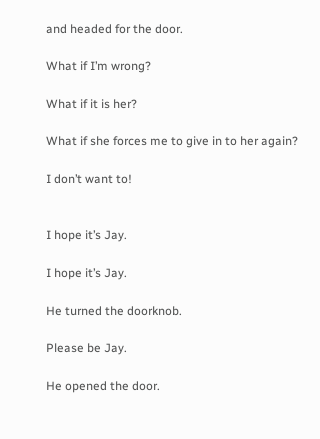and headed for the door.

What if I’m wrong?

What if it is her?

What if she forces me to give in to her again?

I don’t want to!


I hope it’s Jay.

I hope it’s Jay.

He turned the doorknob.

Please be Jay.

He opened the door.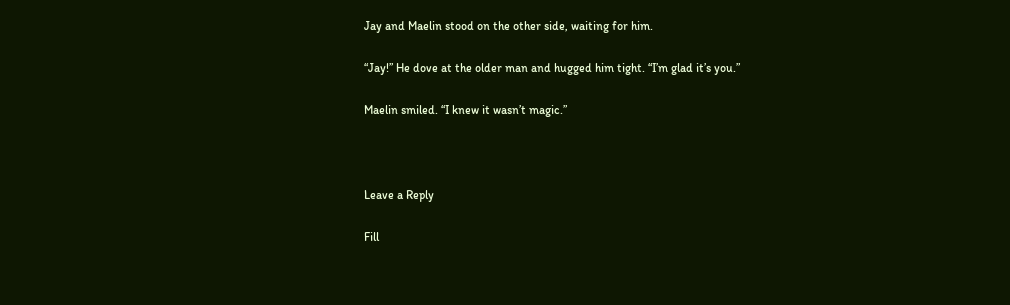Jay and Maelin stood on the other side, waiting for him.

“Jay!” He dove at the older man and hugged him tight. “I’m glad it’s you.”

Maelin smiled. “I knew it wasn’t magic.”



Leave a Reply

Fill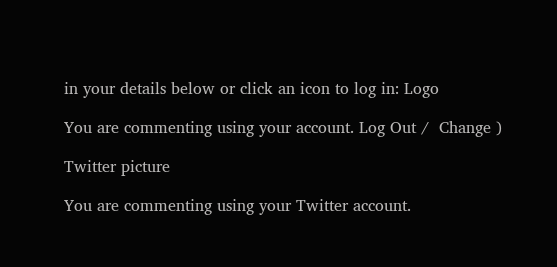in your details below or click an icon to log in: Logo

You are commenting using your account. Log Out /  Change )

Twitter picture

You are commenting using your Twitter account.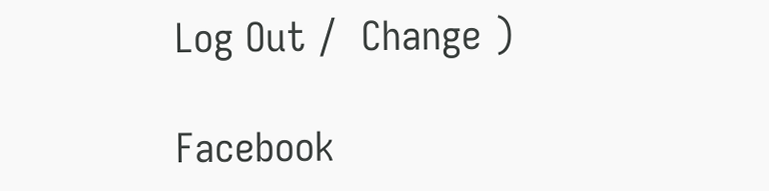Log Out /  Change )

Facebook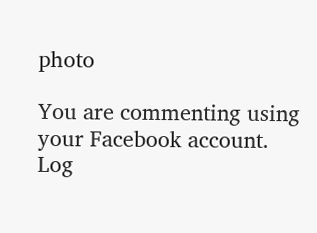photo

You are commenting using your Facebook account. Log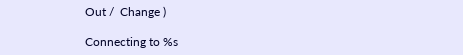Out /  Change )

Connecting to %s